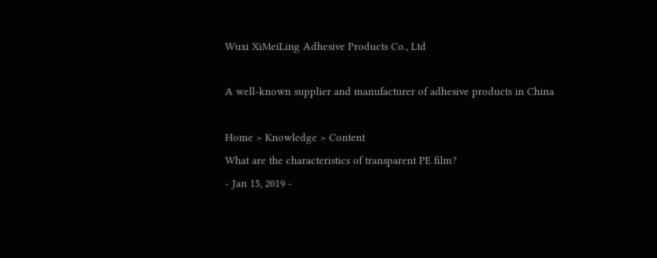Wuxi XiMeiLing Adhesive Products Co., Ltd

A well-known supplier and manufacturer of adhesive products in China

Home > Knowledge > Content
What are the characteristics of transparent PE film?
- Jan 15, 2019 -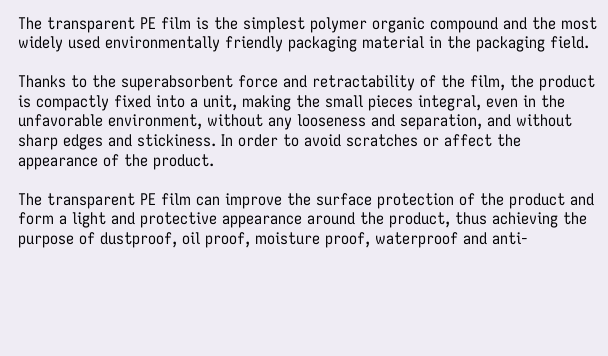The transparent PE film is the simplest polymer organic compound and the most widely used environmentally friendly packaging material in the packaging field.

Thanks to the superabsorbent force and retractability of the film, the product is compactly fixed into a unit, making the small pieces integral, even in the unfavorable environment, without any looseness and separation, and without sharp edges and stickiness. In order to avoid scratches or affect the appearance of the product.

The transparent PE film can improve the surface protection of the product and form a light and protective appearance around the product, thus achieving the purpose of dustproof, oil proof, moisture proof, waterproof and anti-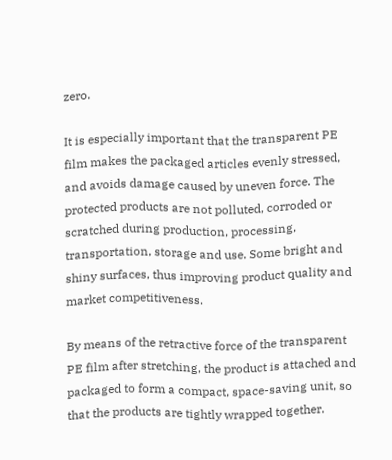zero.

It is especially important that the transparent PE film makes the packaged articles evenly stressed, and avoids damage caused by uneven force. The protected products are not polluted, corroded or scratched during production, processing, transportation, storage and use. Some bright and shiny surfaces, thus improving product quality and market competitiveness.

By means of the retractive force of the transparent PE film after stretching, the product is attached and packaged to form a compact, space-saving unit, so that the products are tightly wrapped together.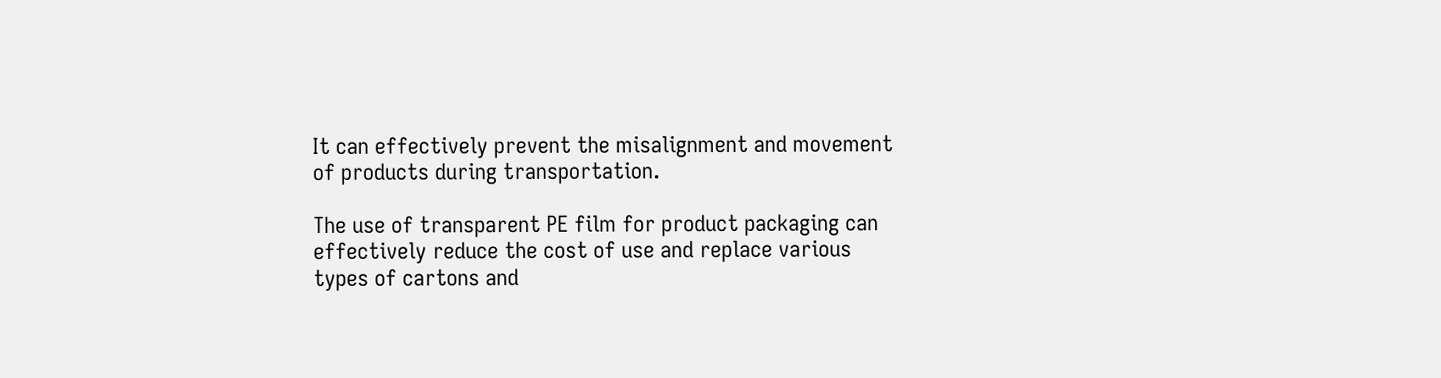It can effectively prevent the misalignment and movement of products during transportation.

The use of transparent PE film for product packaging can effectively reduce the cost of use and replace various types of cartons and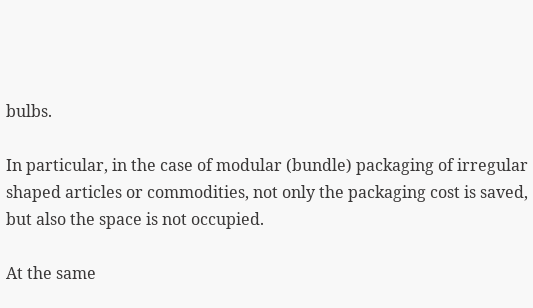bulbs.

In particular, in the case of modular (bundle) packaging of irregular shaped articles or commodities, not only the packaging cost is saved, but also the space is not occupied.

At the same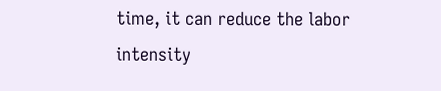time, it can reduce the labor intensity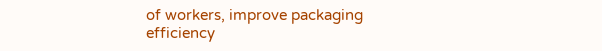of workers, improve packaging efficiency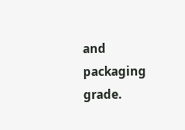and packaging grade.